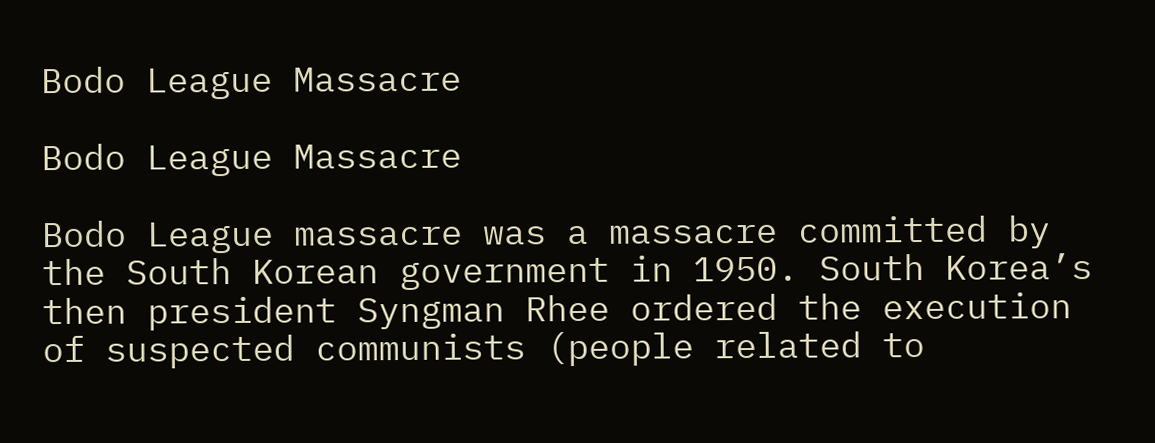Bodo League Massacre

Bodo League Massacre

Bodo League massacre was a massacre committed by the South Korean government in 1950. South Korea’s then president Syngman Rhee ordered the execution of suspected communists (people related to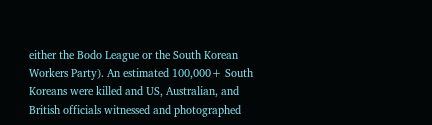either the Bodo League or the South Korean Workers Party). An estimated 100,000+ South Koreans were killed and US, Australian, and British officials witnessed and photographed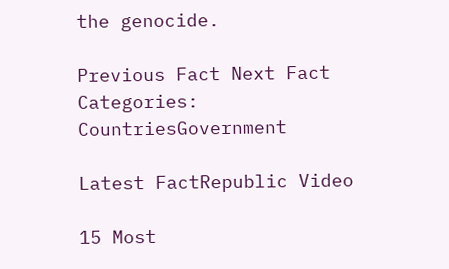the genocide.

Previous Fact Next Fact
Categories: CountriesGovernment

Latest FactRepublic Video

15 Most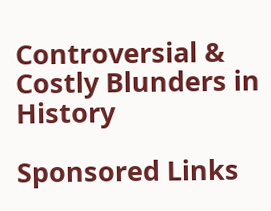Controversial & Costly Blunders in History

Sponsored Links